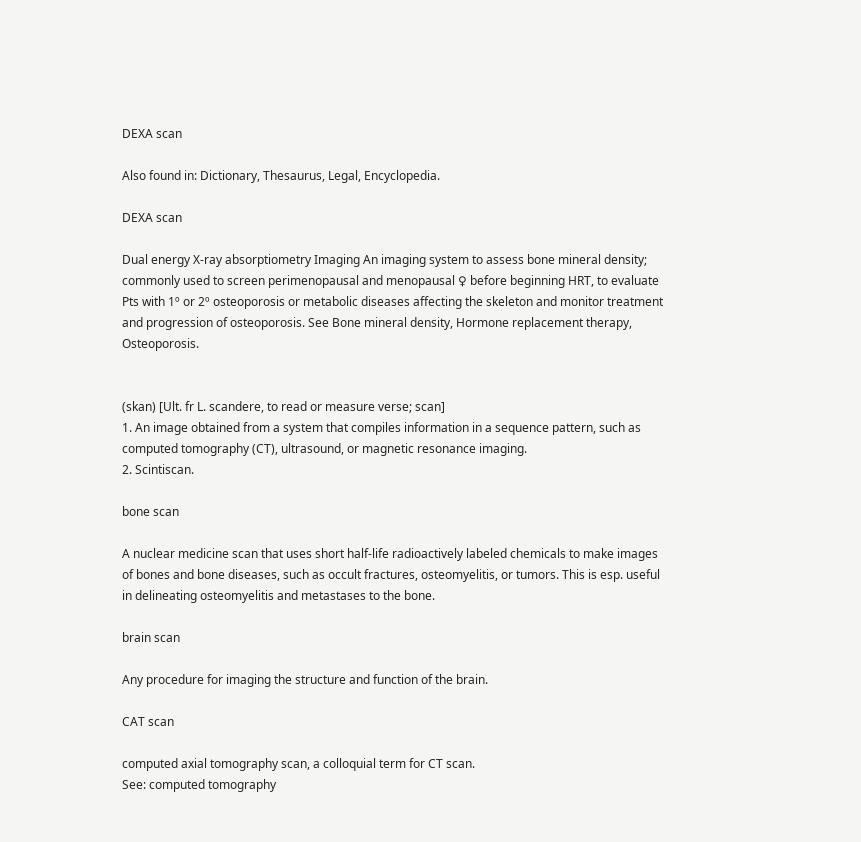DEXA scan

Also found in: Dictionary, Thesaurus, Legal, Encyclopedia.

DEXA scan

Dual energy X-ray absorptiometry Imaging An imaging system to assess bone mineral density; commonly used to screen perimenopausal and menopausal ♀ before beginning HRT, to evaluate Pts with 1º or 2º osteoporosis or metabolic diseases affecting the skeleton and monitor treatment and progression of osteoporosis. See Bone mineral density, Hormone replacement therapy, Osteoporosis.


(skan) [Ult. fr L. scandere, to read or measure verse; scan]
1. An image obtained from a system that compiles information in a sequence pattern, such as computed tomography (CT), ultrasound, or magnetic resonance imaging.
2. Scintiscan.

bone scan

A nuclear medicine scan that uses short half-life radioactively labeled chemicals to make images of bones and bone diseases, such as occult fractures, osteomyelitis, or tumors. This is esp. useful in delineating osteomyelitis and metastases to the bone.

brain scan

Any procedure for imaging the structure and function of the brain.

CAT scan

computed axial tomography scan, a colloquial term for CT scan.
See: computed tomography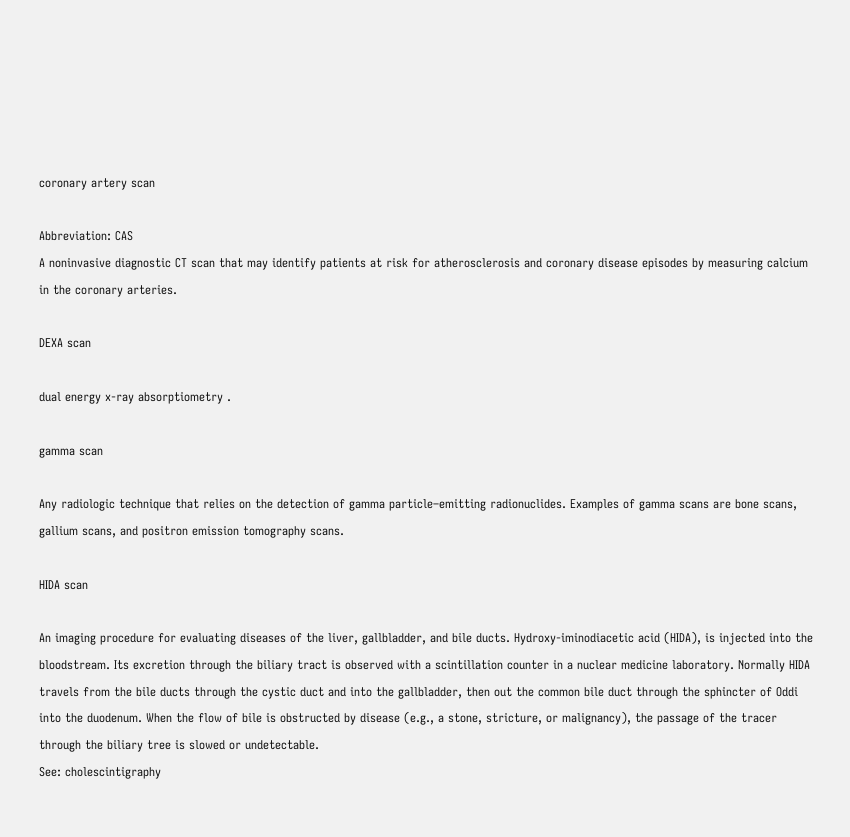coronary artery scan

Abbreviation: CAS
A noninvasive diagnostic CT scan that may identify patients at risk for atherosclerosis and coronary disease episodes by measuring calcium in the coronary arteries.

DEXA scan

dual energy x-ray absorptiometry .

gamma scan

Any radiologic technique that relies on the detection of gamma particle–emitting radionuclides. Examples of gamma scans are bone scans, gallium scans, and positron emission tomography scans.

HIDA scan

An imaging procedure for evaluating diseases of the liver, gallbladder, and bile ducts. Hydroxy-iminodiacetic acid (HIDA), is injected into the bloodstream. Its excretion through the biliary tract is observed with a scintillation counter in a nuclear medicine laboratory. Normally HIDA travels from the bile ducts through the cystic duct and into the gallbladder, then out the common bile duct through the sphincter of Oddi into the duodenum. When the flow of bile is obstructed by disease (e.g., a stone, stricture, or malignancy), the passage of the tracer through the biliary tree is slowed or undetectable.
See: cholescintigraphy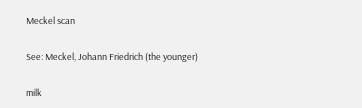Meckel scan

See: Meckel, Johann Friedrich (the younger)

milk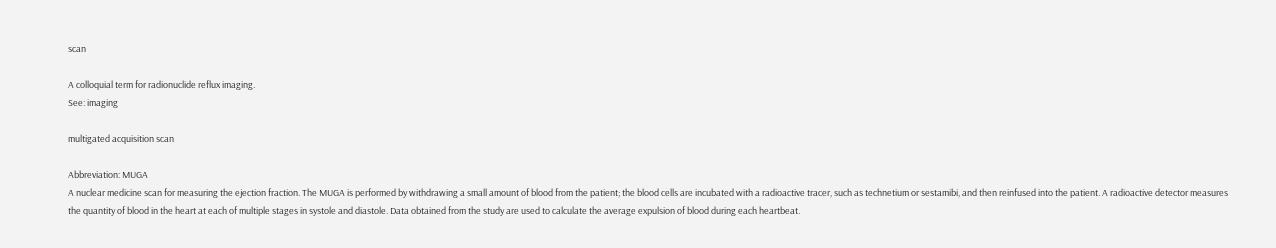scan

A colloquial term for radionuclide reflux imaging.
See: imaging

multigated acquisition scan

Abbreviation: MUGA
A nuclear medicine scan for measuring the ejection fraction. The MUGA is performed by withdrawing a small amount of blood from the patient; the blood cells are incubated with a radioactive tracer, such as technetium or sestamibi, and then reinfused into the patient. A radioactive detector measures the quantity of blood in the heart at each of multiple stages in systole and diastole. Data obtained from the study are used to calculate the average expulsion of blood during each heartbeat.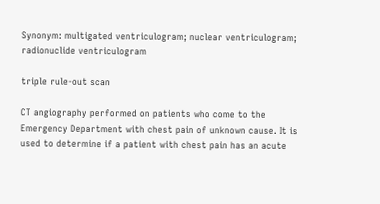Synonym: multigated ventriculogram; nuclear ventriculogram; radionuclide ventriculogram

triple rule-out scan

CT angiography performed on patients who come to the Emergency Department with chest pain of unknown cause. It is used to determine if a patient with chest pain has an acute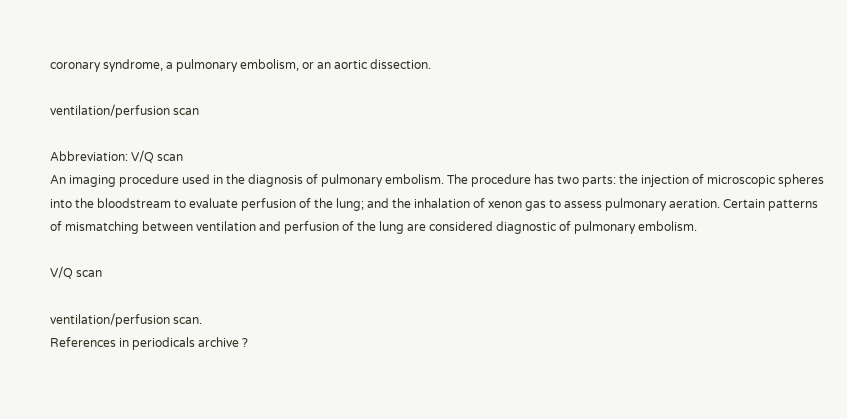coronary syndrome, a pulmonary embolism, or an aortic dissection.

ventilation/perfusion scan

Abbreviation: V/Q scan
An imaging procedure used in the diagnosis of pulmonary embolism. The procedure has two parts: the injection of microscopic spheres into the bloodstream to evaluate perfusion of the lung; and the inhalation of xenon gas to assess pulmonary aeration. Certain patterns of mismatching between ventilation and perfusion of the lung are considered diagnostic of pulmonary embolism.

V/Q scan

ventilation/perfusion scan.
References in periodicals archive ?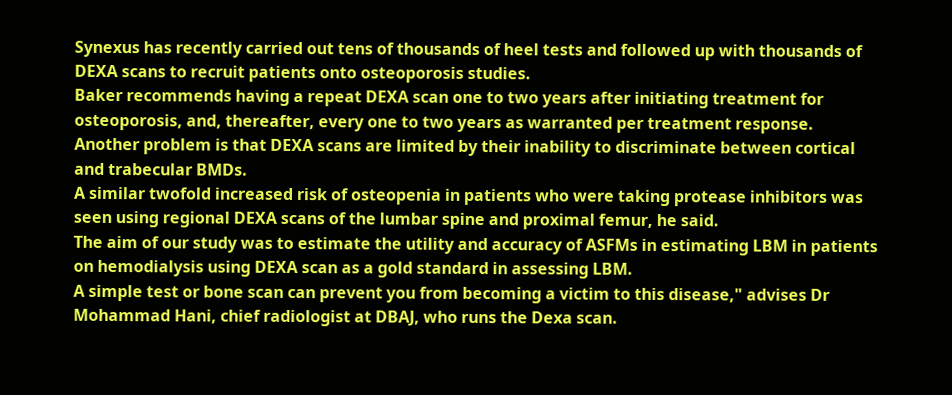Synexus has recently carried out tens of thousands of heel tests and followed up with thousands of DEXA scans to recruit patients onto osteoporosis studies.
Baker recommends having a repeat DEXA scan one to two years after initiating treatment for osteoporosis, and, thereafter, every one to two years as warranted per treatment response.
Another problem is that DEXA scans are limited by their inability to discriminate between cortical and trabecular BMDs.
A similar twofold increased risk of osteopenia in patients who were taking protease inhibitors was seen using regional DEXA scans of the lumbar spine and proximal femur, he said.
The aim of our study was to estimate the utility and accuracy of ASFMs in estimating LBM in patients on hemodialysis using DEXA scan as a gold standard in assessing LBM.
A simple test or bone scan can prevent you from becoming a victim to this disease," advises Dr Mohammad Hani, chief radiologist at DBAJ, who runs the Dexa scan.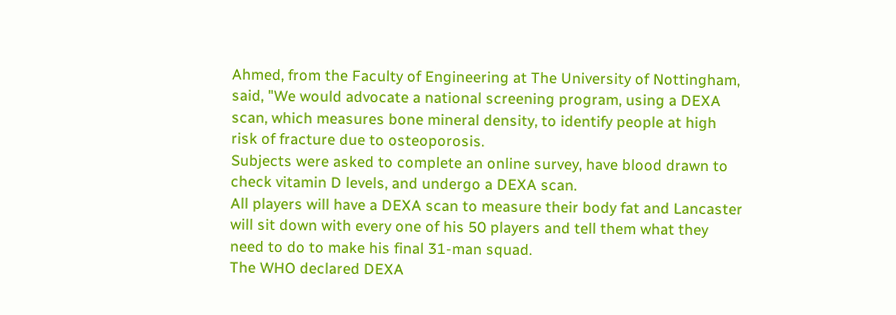Ahmed, from the Faculty of Engineering at The University of Nottingham, said, "We would advocate a national screening program, using a DEXA scan, which measures bone mineral density, to identify people at high risk of fracture due to osteoporosis.
Subjects were asked to complete an online survey, have blood drawn to check vitamin D levels, and undergo a DEXA scan.
All players will have a DEXA scan to measure their body fat and Lancaster will sit down with every one of his 50 players and tell them what they need to do to make his final 31-man squad.
The WHO declared DEXA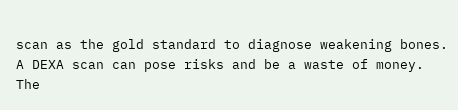scan as the gold standard to diagnose weakening bones.
A DEXA scan can pose risks and be a waste of money.
The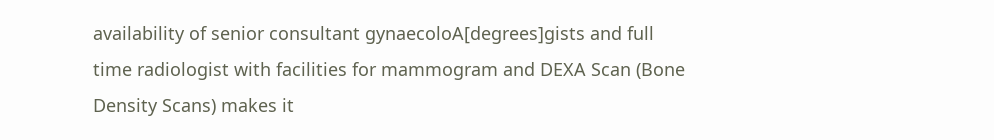availability of senior consultant gynaecoloA[degrees]gists and full time radiologist with facilities for mammogram and DEXA Scan (Bone Density Scans) makes it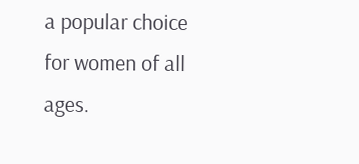a popular choice for women of all ages.